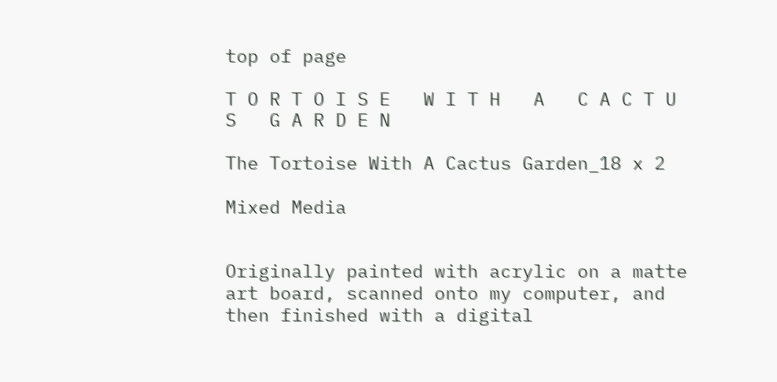top of page

T O R T O I S E   W I T H   A   C A C T U S   G A R D E N

The Tortoise With A Cactus Garden_18 x 2

Mixed Media


Originally painted with acrylic on a matte art board, scanned onto my computer, and then finished with a digital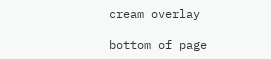cream overlay

bottom of page